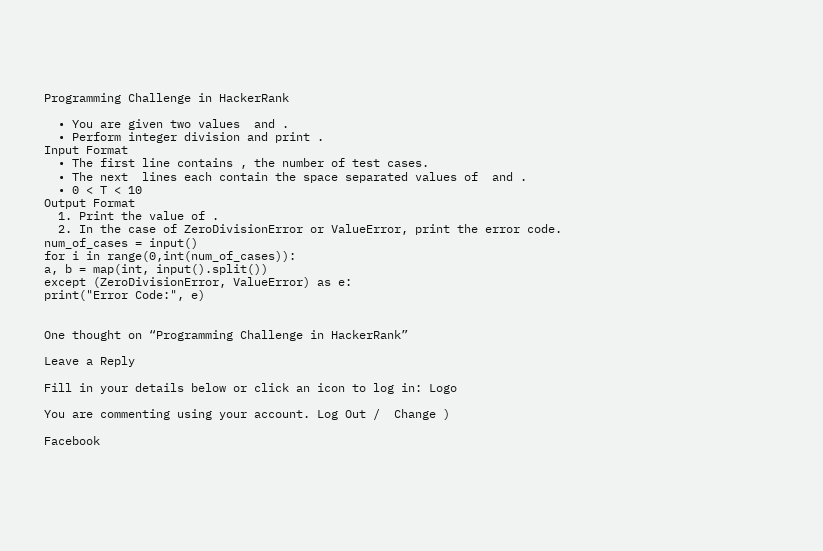Programming Challenge in HackerRank

  • You are given two values  and .
  • Perform integer division and print .
Input Format
  • The first line contains , the number of test cases.
  • The next  lines each contain the space separated values of  and .
  • 0 < T < 10
Output Format
  1. Print the value of .
  2. In the case of ZeroDivisionError or ValueError, print the error code.
num_of_cases = input()
for i in range(0,int(num_of_cases)):
a, b = map(int, input().split())
except (ZeroDivisionError, ValueError) as e:
print("Error Code:", e)


One thought on “Programming Challenge in HackerRank”

Leave a Reply

Fill in your details below or click an icon to log in: Logo

You are commenting using your account. Log Out /  Change )

Facebook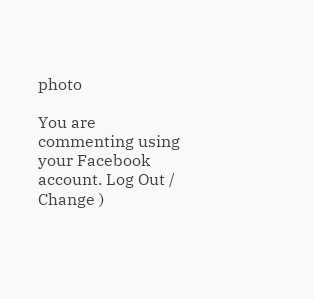photo

You are commenting using your Facebook account. Log Out /  Change )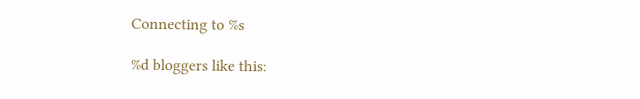Connecting to %s

%d bloggers like this: